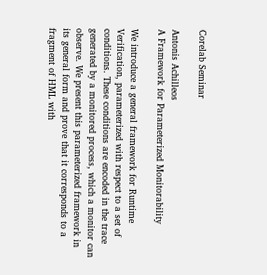Corelab Seminar

Antonis Achilleos
A Framework for Parameterized Monitorability

We introduce a general framework for Runtime Verification, parameterized with respect to a set of conditions. These conditions are encoded in the trace generated by a monitored process, which a monitor can observe. We present this parameterized framework in its general form and prove that it corresponds to a fragment of HML with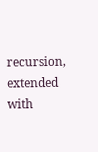recursion, extended with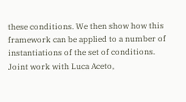these conditions. We then show how this framework can be applied to a number of instantiations of the set of conditions.
Joint work with Luca Aceto,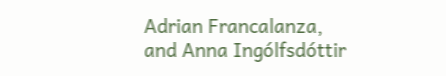Adrian Francalanza, and Anna Ingólfsdóttir